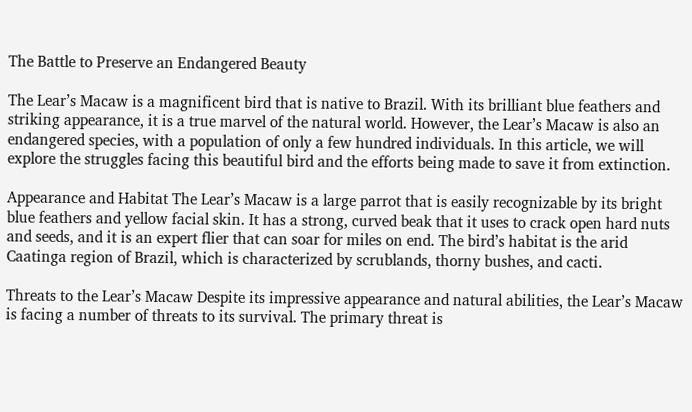The Battle to Preserve an Endangered Beauty

The Lear’s Macaw is a magnificent bird that is native to Brazil. With its brilliant blue feathers and striking appearance, it is a true marvel of the natural world. However, the Lear’s Macaw is also an endangered species, with a population of only a few hundred individuals. In this article, we will explore the struggles facing this beautiful bird and the efforts being made to save it from extinction.

Appearance and Habitat The Lear’s Macaw is a large parrot that is easily recognizable by its bright blue feathers and yellow facial skin. It has a strong, curved beak that it uses to crack open hard nuts and seeds, and it is an expert flier that can soar for miles on end. The bird’s habitat is the arid Caatinga region of Brazil, which is characterized by scrublands, thorny bushes, and cacti.

Threats to the Lear’s Macaw Despite its impressive appearance and natural abilities, the Lear’s Macaw is facing a number of threats to its survival. The primary threat is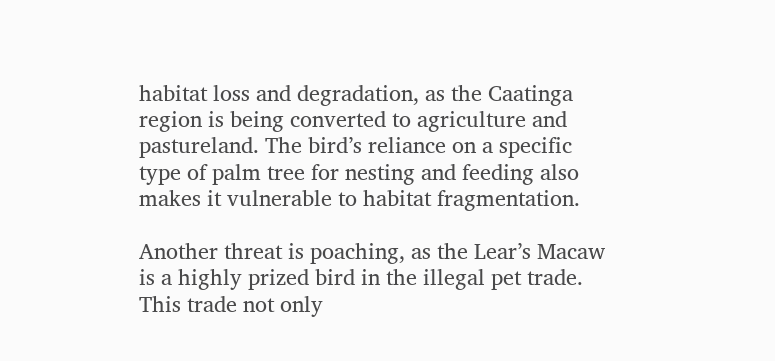habitat loss and degradation, as the Caatinga region is being converted to agriculture and pastureland. The bird’s reliance on a specific type of palm tree for nesting and feeding also makes it vulnerable to habitat fragmentation.

Another threat is poaching, as the Lear’s Macaw is a highly prized bird in the illegal pet trade. This trade not only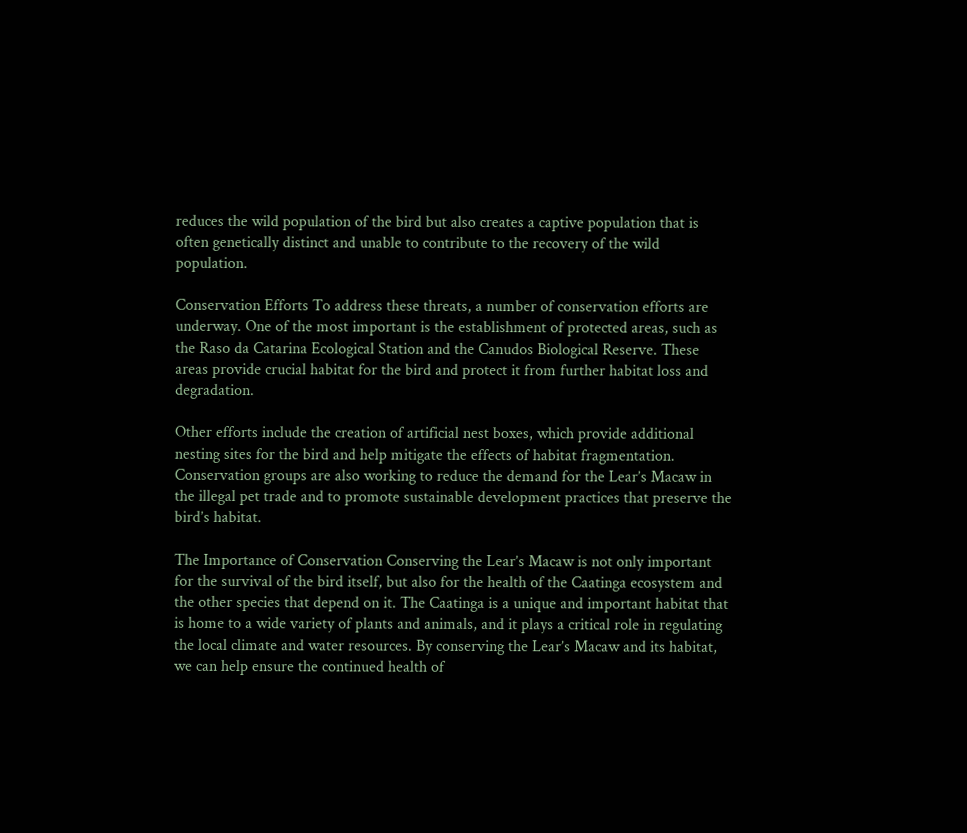reduces the wild population of the bird but also creates a captive population that is often genetically distinct and unable to contribute to the recovery of the wild population.

Conservation Efforts To address these threats, a number of conservation efforts are underway. One of the most important is the establishment of protected areas, such as the Raso da Catarina Ecological Station and the Canudos Biological Reserve. These areas provide crucial habitat for the bird and protect it from further habitat loss and degradation.

Other efforts include the creation of artificial nest boxes, which provide additional nesting sites for the bird and help mitigate the effects of habitat fragmentation. Conservation groups are also working to reduce the demand for the Lear’s Macaw in the illegal pet trade and to promote sustainable development practices that preserve the bird’s habitat.

The Importance of Conservation Conserving the Lear’s Macaw is not only important for the survival of the bird itself, but also for the health of the Caatinga ecosystem and the other species that depend on it. The Caatinga is a unique and important habitat that is home to a wide variety of plants and animals, and it plays a critical role in regulating the local climate and water resources. By conserving the Lear’s Macaw and its habitat, we can help ensure the continued health of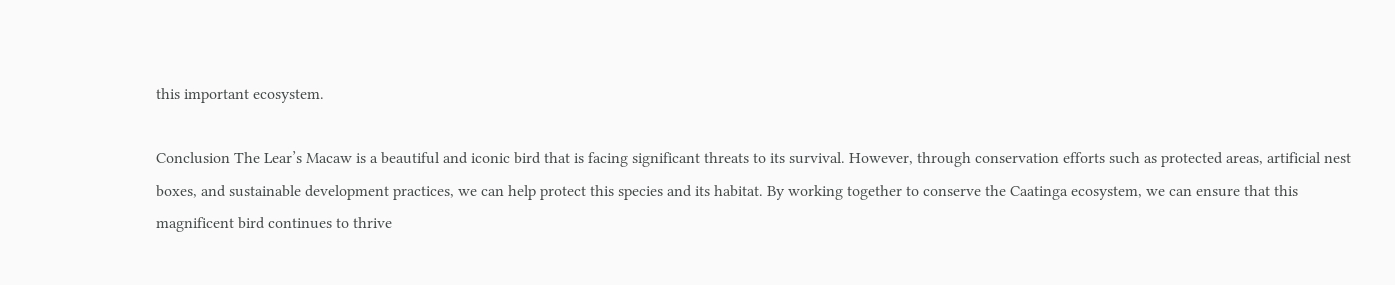this important ecosystem.

Conclusion The Lear’s Macaw is a beautiful and iconic bird that is facing significant threats to its survival. However, through conservation efforts such as protected areas, artificial nest boxes, and sustainable development practices, we can help protect this species and its habitat. By working together to conserve the Caatinga ecosystem, we can ensure that this magnificent bird continues to thrive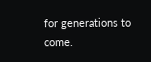for generations to come.